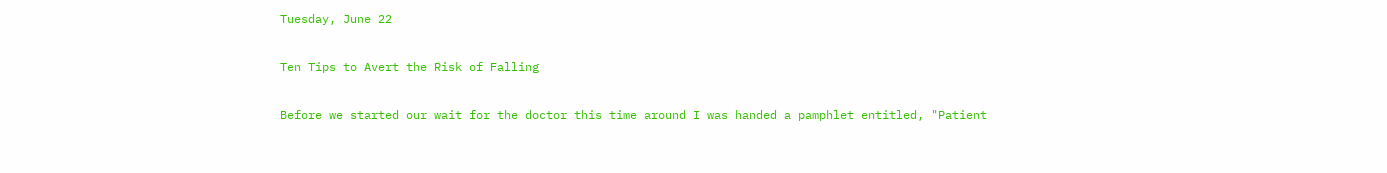Tuesday, June 22

Ten Tips to Avert the Risk of Falling

Before we started our wait for the doctor this time around I was handed a pamphlet entitled, "Patient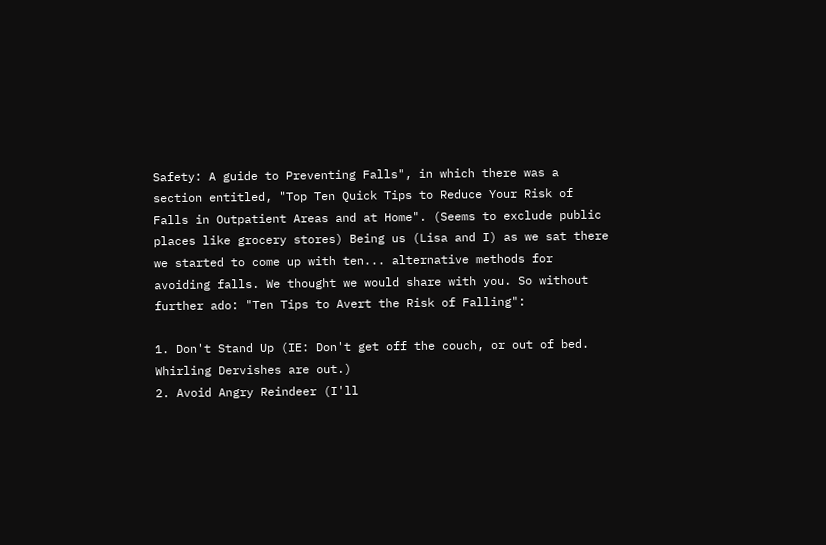Safety: A guide to Preventing Falls", in which there was a section entitled, "Top Ten Quick Tips to Reduce Your Risk of Falls in Outpatient Areas and at Home". (Seems to exclude public places like grocery stores) Being us (Lisa and I) as we sat there we started to come up with ten... alternative methods for avoiding falls. We thought we would share with you. So without further ado: "Ten Tips to Avert the Risk of Falling":

1. Don't Stand Up (IE: Don't get off the couch, or out of bed. Whirling Dervishes are out.)
2. Avoid Angry Reindeer (I'll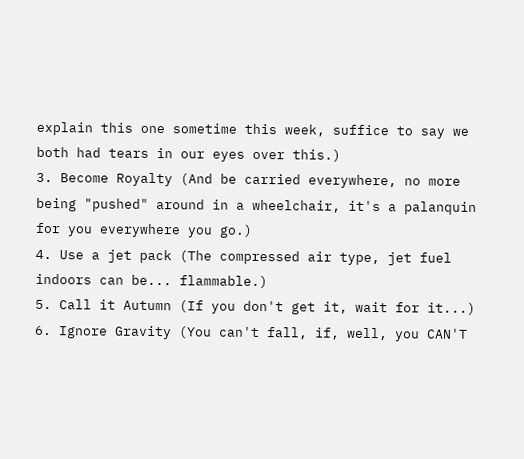explain this one sometime this week, suffice to say we both had tears in our eyes over this.)
3. Become Royalty (And be carried everywhere, no more being "pushed" around in a wheelchair, it's a palanquin for you everywhere you go.)
4. Use a jet pack (The compressed air type, jet fuel indoors can be... flammable.)
5. Call it Autumn (If you don't get it, wait for it...)
6. Ignore Gravity (You can't fall, if, well, you CAN'T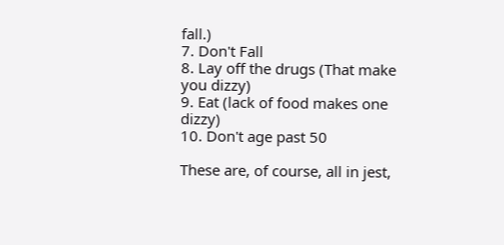fall.)
7. Don't Fall
8. Lay off the drugs (That make you dizzy)
9. Eat (lack of food makes one dizzy)
10. Don't age past 50

These are, of course, all in jest,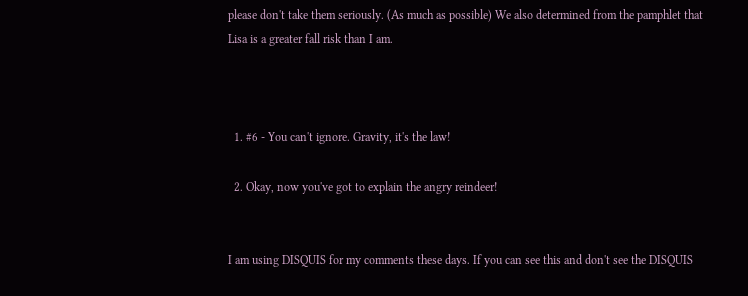please don't take them seriously. (As much as possible) We also determined from the pamphlet that Lisa is a greater fall risk than I am.



  1. #6 - You can't ignore. Gravity, it's the law!

  2. Okay, now you've got to explain the angry reindeer!


I am using DISQUIS for my comments these days. If you can see this and don't see the DISQUIS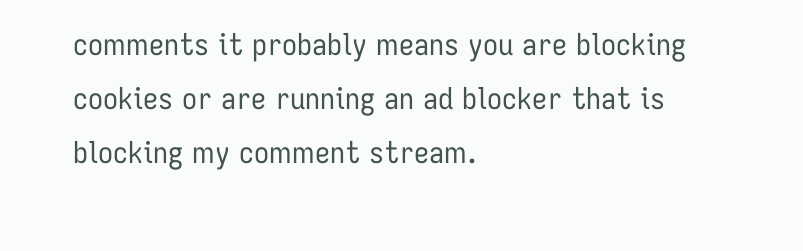comments it probably means you are blocking cookies or are running an ad blocker that is blocking my comment stream.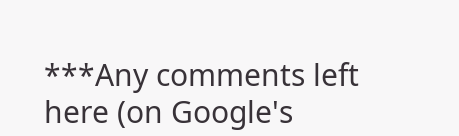***Any comments left here (on Google's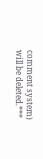comment system) will be deleted.***